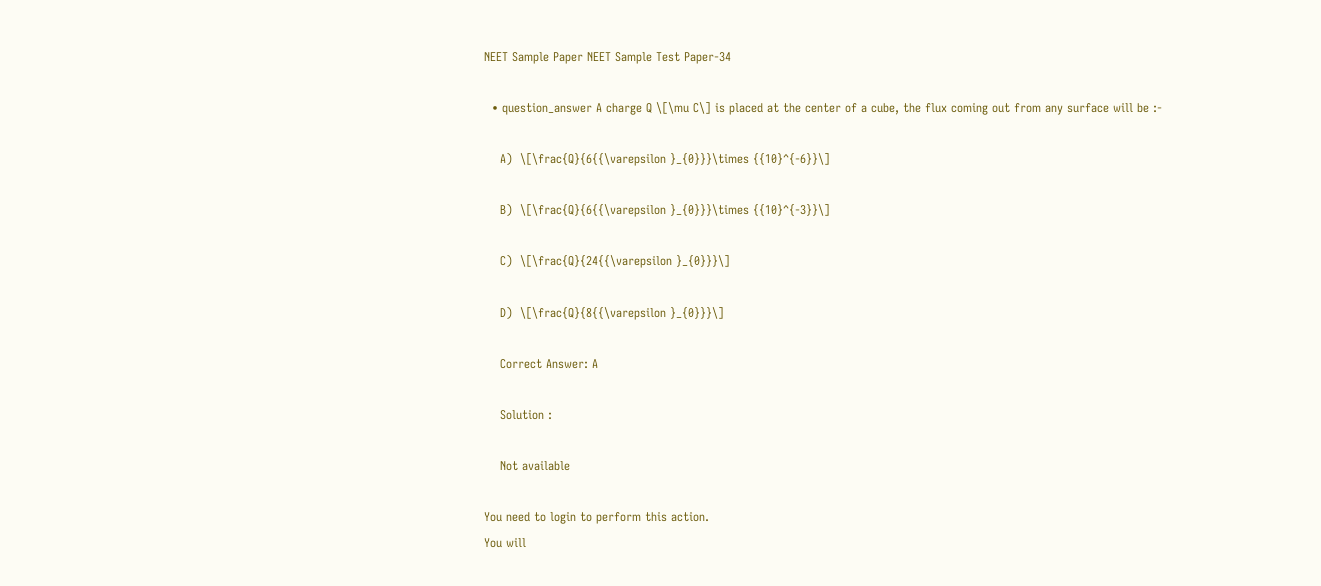NEET Sample Paper NEET Sample Test Paper-34

  • question_answer A charge Q \[\mu C\] is placed at the center of a cube, the flux coming out from any surface will be :-

    A)  \[\frac{Q}{6{{\varepsilon }_{0}}}\times {{10}^{-6}}\]

    B)  \[\frac{Q}{6{{\varepsilon }_{0}}}\times {{10}^{-3}}\]

    C)  \[\frac{Q}{24{{\varepsilon }_{0}}}\]

    D)  \[\frac{Q}{8{{\varepsilon }_{0}}}\]

    Correct Answer: A

    Solution :

    Not available

You need to login to perform this action.
You will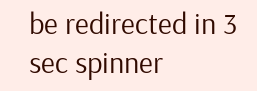be redirected in 3 sec spinner